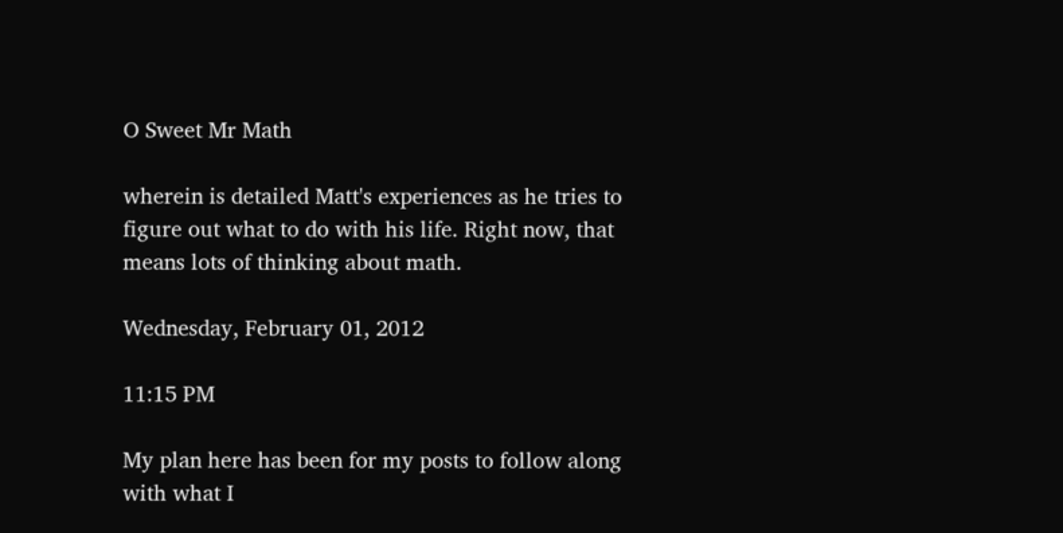O Sweet Mr Math

wherein is detailed Matt's experiences as he tries to figure out what to do with his life. Right now, that means lots of thinking about math.

Wednesday, February 01, 2012

11:15 PM

My plan here has been for my posts to follow along with what I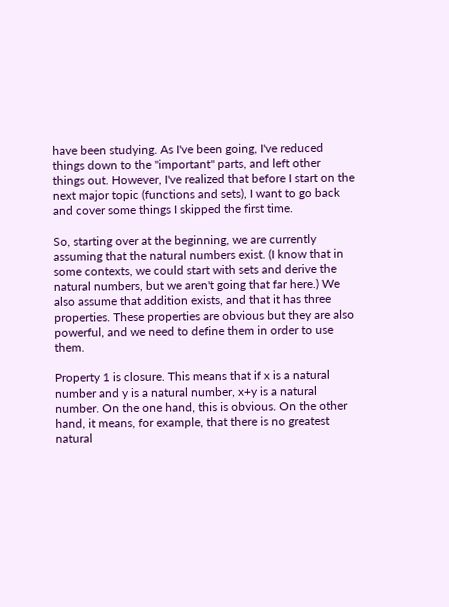have been studying. As I've been going, I've reduced things down to the "important" parts, and left other things out. However, I've realized that before I start on the next major topic (functions and sets), I want to go back and cover some things I skipped the first time.

So, starting over at the beginning, we are currently assuming that the natural numbers exist. (I know that in some contexts, we could start with sets and derive the natural numbers, but we aren't going that far here.) We also assume that addition exists, and that it has three properties. These properties are obvious but they are also powerful, and we need to define them in order to use them.

Property 1 is closure. This means that if x is a natural number and y is a natural number, x+y is a natural number. On the one hand, this is obvious. On the other hand, it means, for example, that there is no greatest natural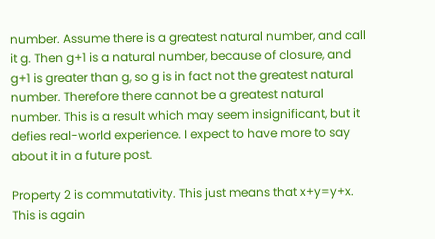number. Assume there is a greatest natural number, and call it g. Then g+1 is a natural number, because of closure, and g+1 is greater than g, so g is in fact not the greatest natural number. Therefore there cannot be a greatest natural number. This is a result which may seem insignificant, but it defies real-world experience. I expect to have more to say about it in a future post.

Property 2 is commutativity. This just means that x+y=y+x. This is again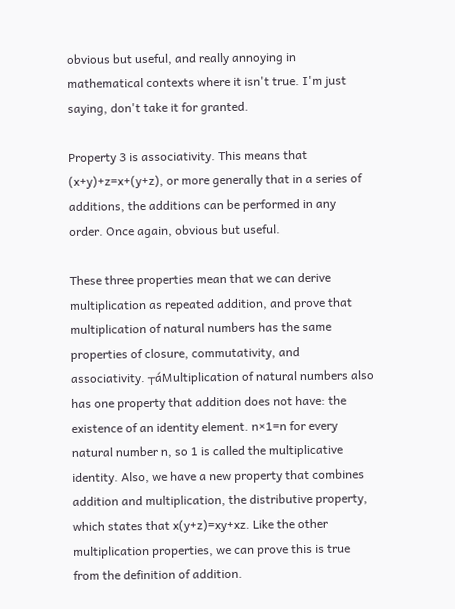obvious but useful, and really annoying in mathematical contexts where it isn't true. I'm just saying, don't take it for granted.

Property 3 is associativity. This means that (x+y)+z=x+(y+z), or more generally that in a series of additions, the additions can be performed in any order. Once again, obvious but useful.

These three properties mean that we can derive multiplication as repeated addition, and prove that multiplication of natural numbers has the same properties of closure, commutativity, and associativity. ┬áMultiplication of natural numbers also has one property that addition does not have: the existence of an identity element. n×1=n for every natural number n, so 1 is called the multiplicative identity. Also, we have a new property that combines addition and multiplication, the distributive property, which states that x(y+z)=xy+xz. Like the other multiplication properties, we can prove this is true from the definition of addition.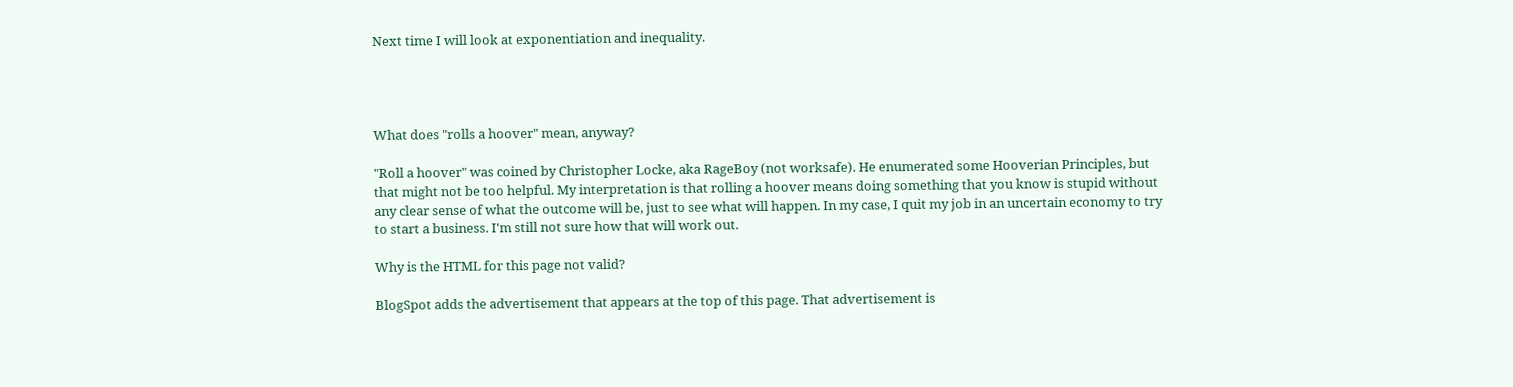Next time I will look at exponentiation and inequality.




What does "rolls a hoover" mean, anyway?

"Roll a hoover" was coined by Christopher Locke, aka RageBoy (not worksafe). He enumerated some Hooverian Principles, but that might not be too helpful. My interpretation is that rolling a hoover means doing something that you know is stupid without any clear sense of what the outcome will be, just to see what will happen. In my case, I quit my job in an uncertain economy to try to start a business. I'm still not sure how that will work out.

Why is the HTML for this page not valid?

BlogSpot adds the advertisement that appears at the top of this page. That advertisement is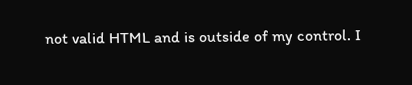not valid HTML and is outside of my control. I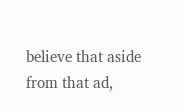believe that aside from that ad,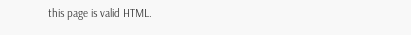this page is valid HTML.